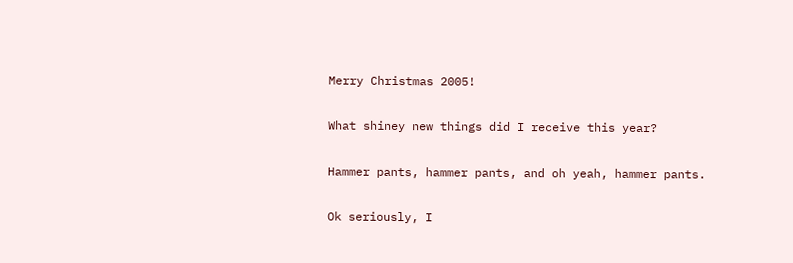Merry Christmas 2005!

What shiney new things did I receive this year?

Hammer pants, hammer pants, and oh yeah, hammer pants.

Ok seriously, I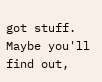got stuff. Maybe you'll find out,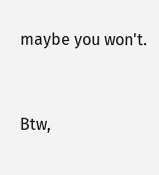maybe you won't.


Btw,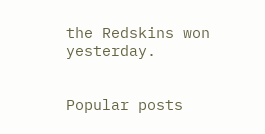the Redskins won yesterday.


Popular posts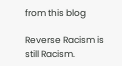from this blog

Reverse Racism is still Racism.